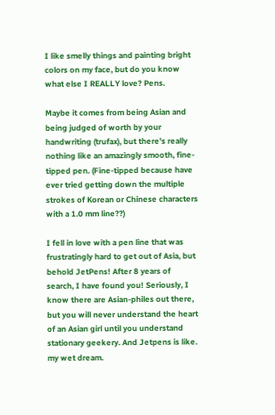I like smelly things and painting bright colors on my face, but do you know what else I REALLY love? Pens.

Maybe it comes from being Asian and being judged of worth by your handwriting (trufax), but there's really nothing like an amazingly smooth, fine-tipped pen. (Fine-tipped because have ever tried getting down the multiple strokes of Korean or Chinese characters with a 1.0 mm line??)

I fell in love with a pen line that was frustratingly hard to get out of Asia, but behold JetPens! After 8 years of search, I have found you! Seriously, I know there are Asian-philes out there, but you will never understand the heart of an Asian girl until you understand stationary geekery. And Jetpens is like. my wet dream.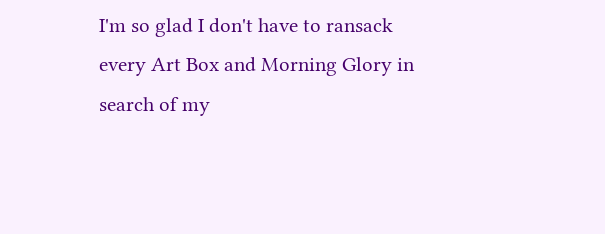I'm so glad I don't have to ransack every Art Box and Morning Glory in search of my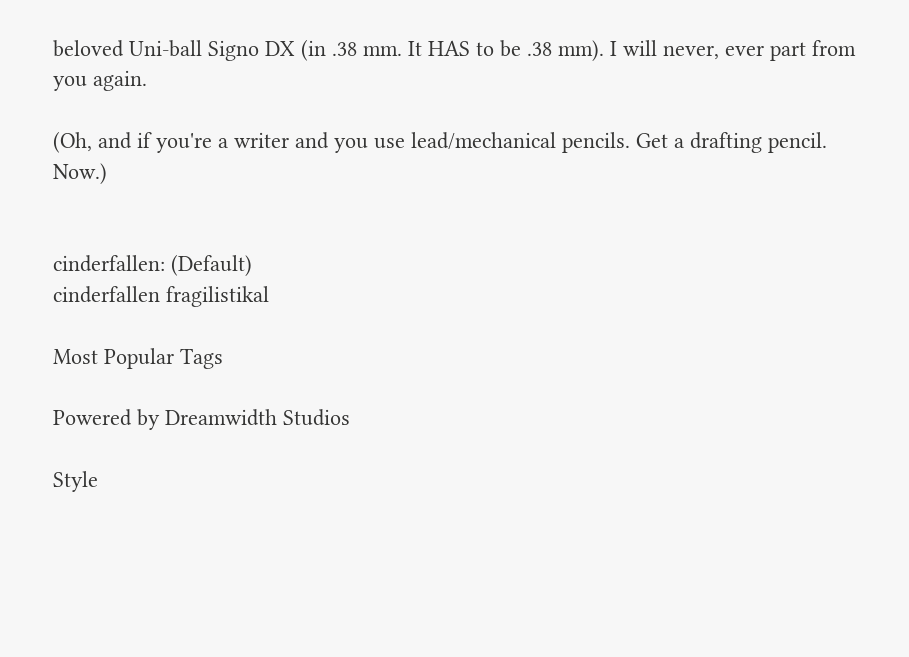beloved Uni-ball Signo DX (in .38 mm. It HAS to be .38 mm). I will never, ever part from you again.

(Oh, and if you're a writer and you use lead/mechanical pencils. Get a drafting pencil. Now.)


cinderfallen: (Default)
cinderfallen fragilistikal

Most Popular Tags

Powered by Dreamwidth Studios

Style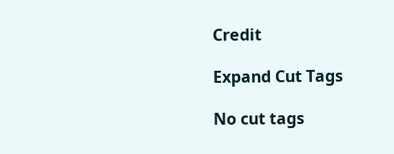Credit

Expand Cut Tags

No cut tags